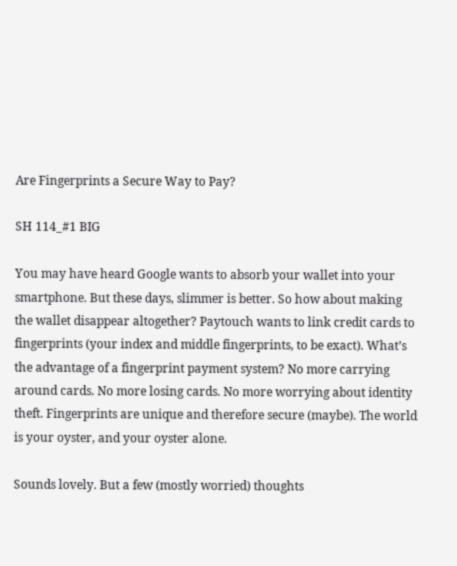Are Fingerprints a Secure Way to Pay?

SH 114_#1 BIG

You may have heard Google wants to absorb your wallet into your smartphone. But these days, slimmer is better. So how about making the wallet disappear altogether? Paytouch wants to link credit cards to fingerprints (your index and middle fingerprints, to be exact). What’s the advantage of a fingerprint payment system? No more carrying around cards. No more losing cards. No more worrying about identity theft. Fingerprints are unique and therefore secure (maybe). The world is your oyster, and your oyster alone.

Sounds lovely. But a few (mostly worried) thoughts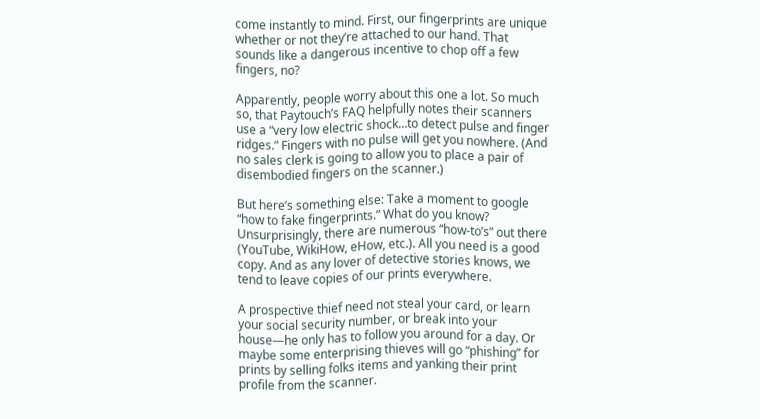come instantly to mind. First, our fingerprints are unique whether or not they’re attached to our hand. That sounds like a dangerous incentive to chop off a few fingers, no?

Apparently, people worry about this one a lot. So much so, that Paytouch’s FAQ helpfully notes their scanners use a “very low electric shock…to detect pulse and finger ridges.” Fingers with no pulse will get you nowhere. (And no sales clerk is going to allow you to place a pair of disembodied fingers on the scanner.)

But here’s something else: Take a moment to google “how to fake fingerprints.” What do you know? Unsurprisingly, there are numerous “how-to’s” out there (YouTube, WikiHow, eHow, etc.). All you need is a good copy. And as any lover of detective stories knows, we tend to leave copies of our prints everywhere.

A prospective thief need not steal your card, or learn your social security number, or break into your house—he only has to follow you around for a day. Or maybe some enterprising thieves will go “phishing” for prints by selling folks items and yanking their print profile from the scanner.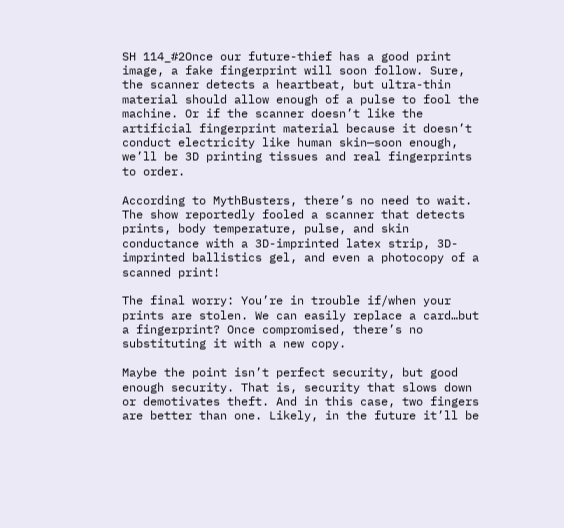SH 114_#2Once our future-thief has a good print image, a fake fingerprint will soon follow. Sure, the scanner detects a heartbeat, but ultra-thin material should allow enough of a pulse to fool the machine. Or if the scanner doesn’t like the artificial fingerprint material because it doesn’t conduct electricity like human skin—soon enough, we’ll be 3D printing tissues and real fingerprints to order.

According to MythBusters, there’s no need to wait. The show reportedly fooled a scanner that detects prints, body temperature, pulse, and skin conductance with a 3D-imprinted latex strip, 3D-imprinted ballistics gel, and even a photocopy of a scanned print!

The final worry: You’re in trouble if/when your prints are stolen. We can easily replace a card…but a fingerprint? Once compromised, there’s no substituting it with a new copy.

Maybe the point isn’t perfect security, but good enough security. That is, security that slows down or demotivates theft. And in this case, two fingers are better than one. Likely, in the future it’ll be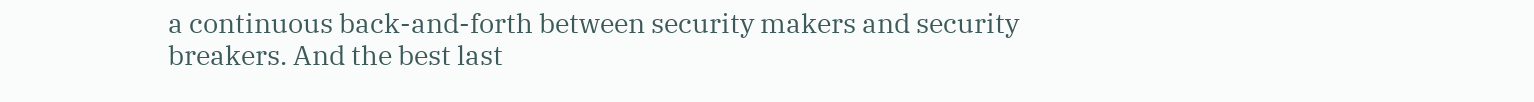a continuous back-and-forth between security makers and security breakers. And the best last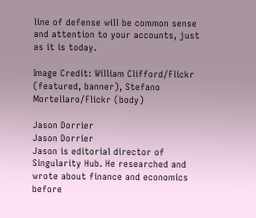line of defense will be common sense and attention to your accounts, just as it is today.

Image Credit: William Clifford/Flickr (featured, banner), Stefano Mortellaro/Flickr (body)

Jason Dorrier
Jason Dorrier
Jason is editorial director of Singularity Hub. He researched and wrote about finance and economics before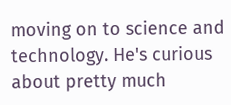moving on to science and technology. He's curious about pretty much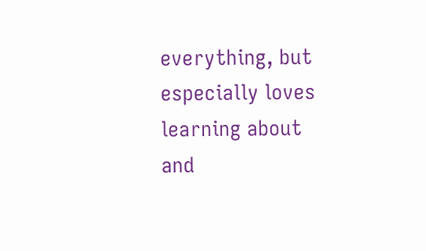everything, but especially loves learning about and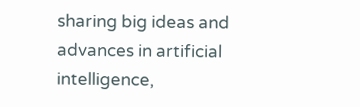sharing big ideas and advances in artificial intelligence,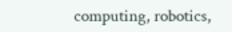computing, robotics,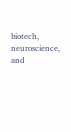biotech, neuroscience, and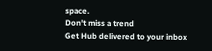space.
Don't miss a trend
Get Hub delivered to your inbox